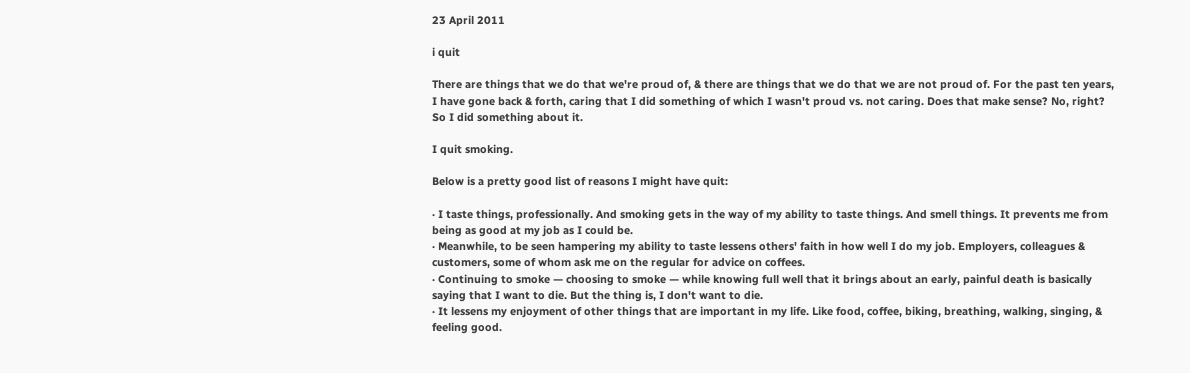23 April 2011

i quit

There are things that we do that we're proud of, & there are things that we do that we are not proud of. For the past ten years, I have gone back & forth, caring that I did something of which I wasn't proud vs. not caring. Does that make sense? No, right? So I did something about it.

I quit smoking.

Below is a pretty good list of reasons I might have quit:

· I taste things, professionally. And smoking gets in the way of my ability to taste things. And smell things. It prevents me from being as good at my job as I could be.
· Meanwhile, to be seen hampering my ability to taste lessens others' faith in how well I do my job. Employers, colleagues & customers, some of whom ask me on the regular for advice on coffees.
· Continuing to smoke — choosing to smoke — while knowing full well that it brings about an early, painful death is basically saying that I want to die. But the thing is, I don't want to die.
· It lessens my enjoyment of other things that are important in my life. Like food, coffee, biking, breathing, walking, singing, & feeling good.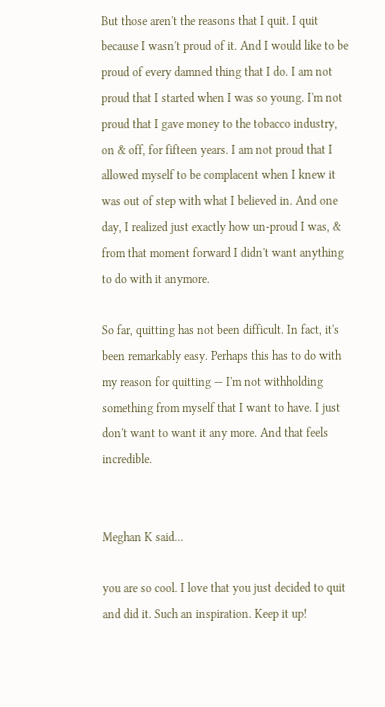But those aren't the reasons that I quit. I quit because I wasn't proud of it. And I would like to be proud of every damned thing that I do. I am not proud that I started when I was so young. I'm not proud that I gave money to the tobacco industry, on & off, for fifteen years. I am not proud that I allowed myself to be complacent when I knew it was out of step with what I believed in. And one day, I realized just exactly how un-proud I was, & from that moment forward I didn't want anything to do with it anymore.

So far, quitting has not been difficult. In fact, it's been remarkably easy. Perhaps this has to do with my reason for quitting — I'm not withholding something from myself that I want to have. I just don't want to want it any more. And that feels incredible.


Meghan K said...

you are so cool. I love that you just decided to quit and did it. Such an inspiration. Keep it up!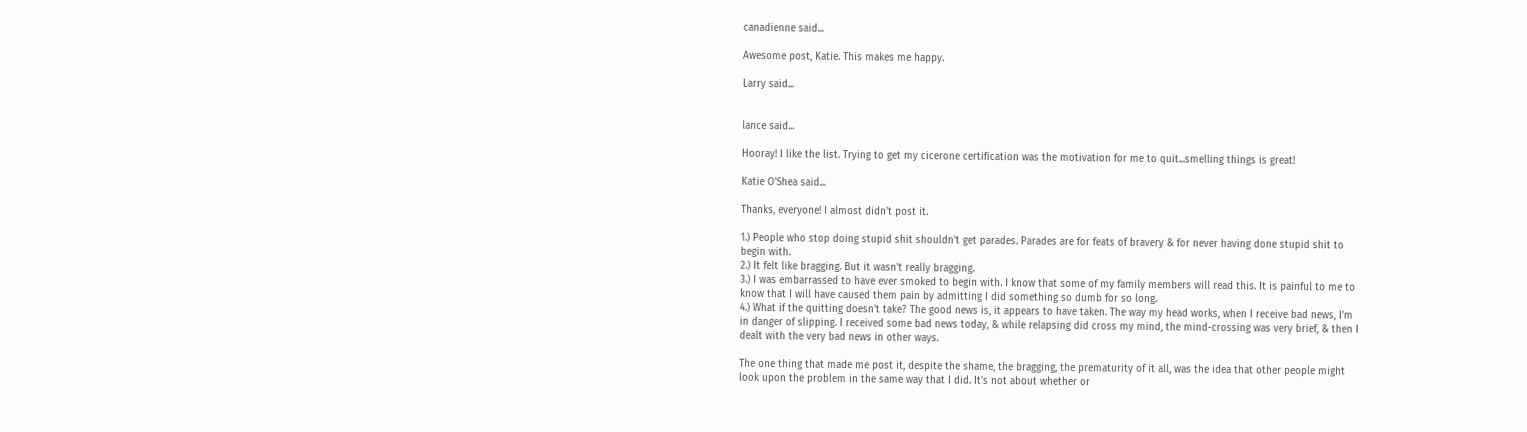canadienne said...

Awesome post, Katie. This makes me happy.

Larry said...


lance said...

Hooray! I like the list. Trying to get my cicerone certification was the motivation for me to quit...smelling things is great!

Katie O'Shea said...

Thanks, everyone! I almost didn't post it.

1.) People who stop doing stupid shit shouldn't get parades. Parades are for feats of bravery & for never having done stupid shit to begin with.
2.) It felt like bragging. But it wasn't really bragging.
3.) I was embarrassed to have ever smoked to begin with. I know that some of my family members will read this. It is painful to me to know that I will have caused them pain by admitting I did something so dumb for so long.
4.) What if the quitting doesn't take? The good news is, it appears to have taken. The way my head works, when I receive bad news, I'm in danger of slipping. I received some bad news today, & while relapsing did cross my mind, the mind-crossing was very brief, & then I dealt with the very bad news in other ways.

The one thing that made me post it, despite the shame, the bragging, the prematurity of it all, was the idea that other people might look upon the problem in the same way that I did. It's not about whether or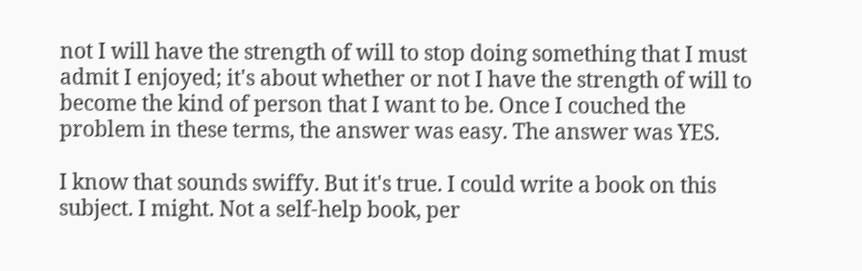not I will have the strength of will to stop doing something that I must admit I enjoyed; it's about whether or not I have the strength of will to become the kind of person that I want to be. Once I couched the problem in these terms, the answer was easy. The answer was YES.

I know that sounds swiffy. But it's true. I could write a book on this subject. I might. Not a self-help book, per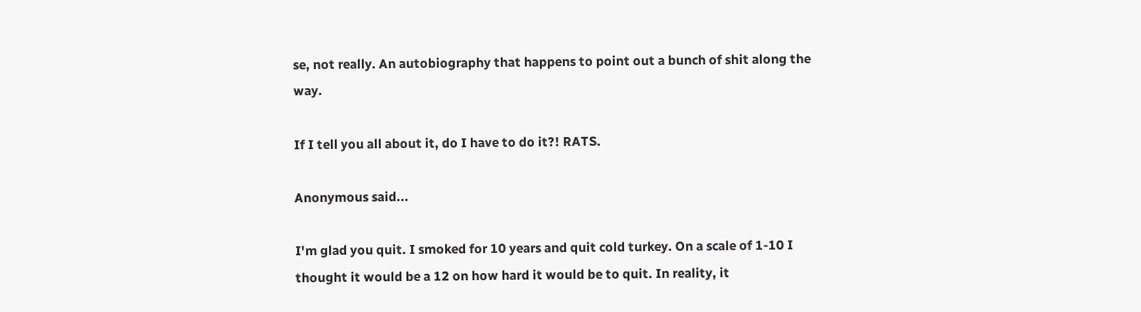se, not really. An autobiography that happens to point out a bunch of shit along the way.

If I tell you all about it, do I have to do it?! RATS.

Anonymous said...

I'm glad you quit. I smoked for 10 years and quit cold turkey. On a scale of 1-10 I thought it would be a 12 on how hard it would be to quit. In reality, it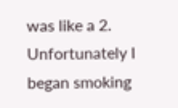was like a 2. Unfortunately I began smoking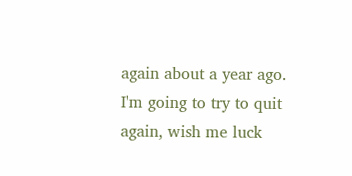again about a year ago. I'm going to try to quit again, wish me luck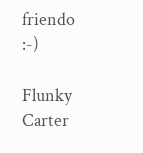friendo :-)

Flunky Carter